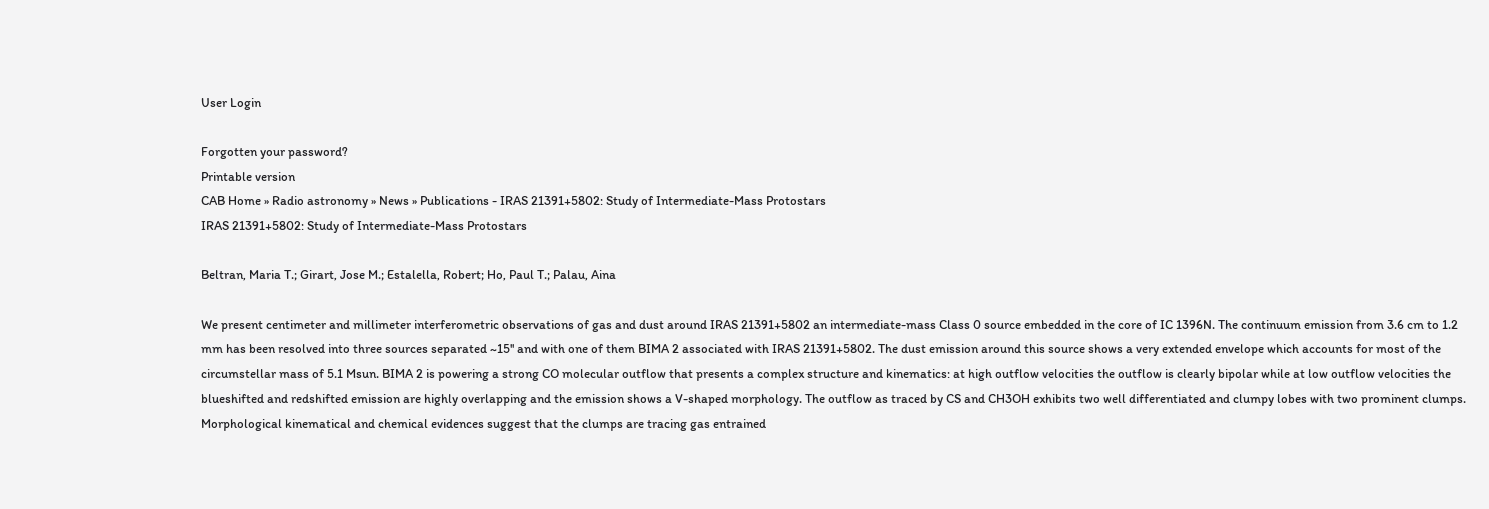User Login

Forgotten your password?
Printable version
CAB Home » Radio astronomy » News » Publications - IRAS 21391+5802: Study of Intermediate-Mass Protostars
IRAS 21391+5802: Study of Intermediate-Mass Protostars

Beltran, Maria T.; Girart, Jose M.; Estalella, Robert; Ho, Paul T.; Palau, Aina

We present centimeter and millimeter interferometric observations of gas and dust around IRAS 21391+5802 an intermediate-mass Class 0 source embedded in the core of IC 1396N. The continuum emission from 3.6 cm to 1.2 mm has been resolved into three sources separated ~15'' and with one of them BIMA 2 associated with IRAS 21391+5802. The dust emission around this source shows a very extended envelope which accounts for most of the circumstellar mass of 5.1 Msun. BIMA 2 is powering a strong CO molecular outflow that presents a complex structure and kinematics: at high outflow velocities the outflow is clearly bipolar while at low outflow velocities the blueshifted and redshifted emission are highly overlapping and the emission shows a V-shaped morphology. The outflow as traced by CS and CH3OH exhibits two well differentiated and clumpy lobes with two prominent clumps. Morphological kinematical and chemical evidences suggest that the clumps are tracing gas entrained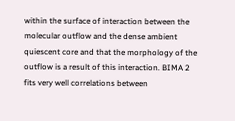within the surface of interaction between the molecular outflow and the dense ambient quiescent core and that the morphology of the outflow is a result of this interaction. BIMA 2 fits very well correlations between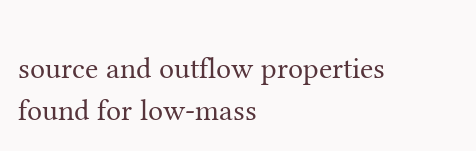source and outflow properties found for low-mass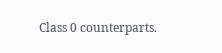Class 0 counterparts.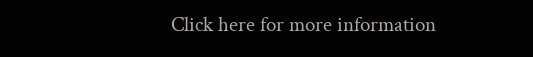Click here for more information